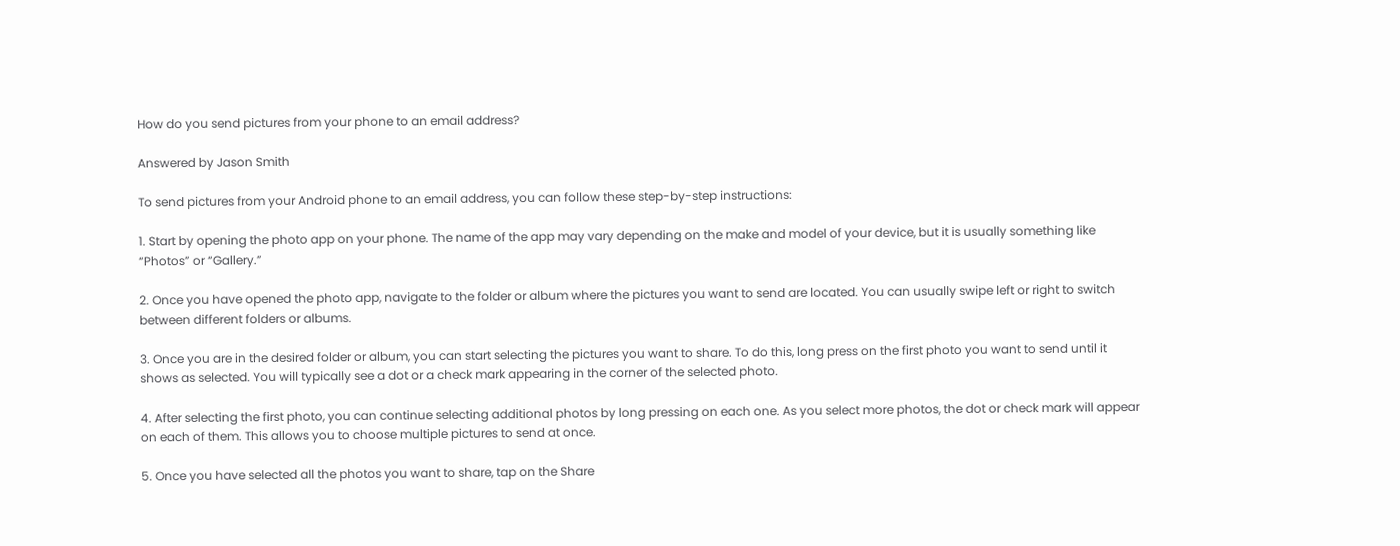How do you send pictures from your phone to an email address?

Answered by Jason Smith

To send pictures from your Android phone to an email address, you can follow these step-by-step instructions:

1. Start by opening the photo app on your phone. The name of the app may vary depending on the make and model of your device, but it is usually something like “Photos” or “Gallery.”

2. Once you have opened the photo app, navigate to the folder or album where the pictures you want to send are located. You can usually swipe left or right to switch between different folders or albums.

3. Once you are in the desired folder or album, you can start selecting the pictures you want to share. To do this, long press on the first photo you want to send until it shows as selected. You will typically see a dot or a check mark appearing in the corner of the selected photo.

4. After selecting the first photo, you can continue selecting additional photos by long pressing on each one. As you select more photos, the dot or check mark will appear on each of them. This allows you to choose multiple pictures to send at once.

5. Once you have selected all the photos you want to share, tap on the Share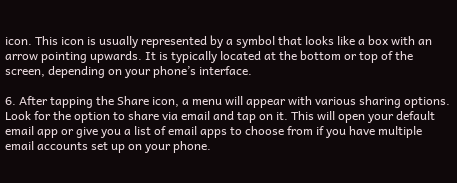icon. This icon is usually represented by a symbol that looks like a box with an arrow pointing upwards. It is typically located at the bottom or top of the screen, depending on your phone’s interface.

6. After tapping the Share icon, a menu will appear with various sharing options. Look for the option to share via email and tap on it. This will open your default email app or give you a list of email apps to choose from if you have multiple email accounts set up on your phone.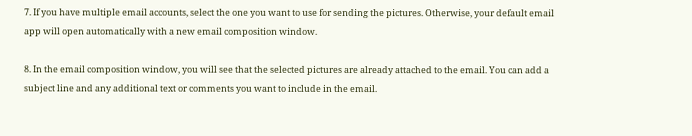7. If you have multiple email accounts, select the one you want to use for sending the pictures. Otherwise, your default email app will open automatically with a new email composition window.

8. In the email composition window, you will see that the selected pictures are already attached to the email. You can add a subject line and any additional text or comments you want to include in the email.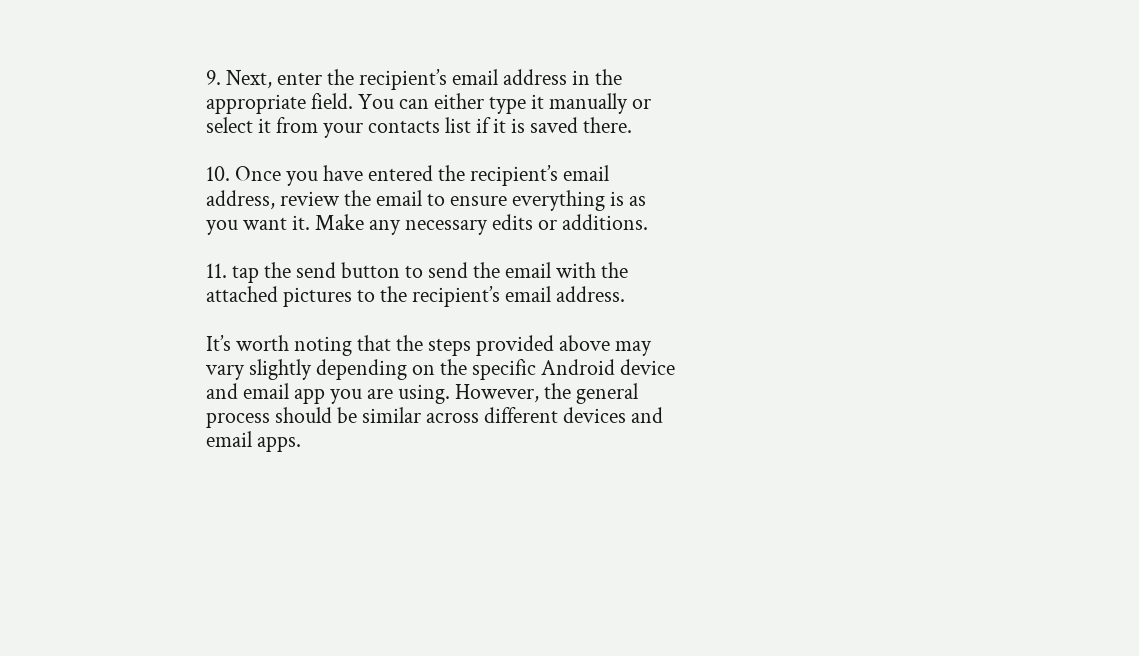9. Next, enter the recipient’s email address in the appropriate field. You can either type it manually or select it from your contacts list if it is saved there.

10. Once you have entered the recipient’s email address, review the email to ensure everything is as you want it. Make any necessary edits or additions.

11. tap the send button to send the email with the attached pictures to the recipient’s email address.

It’s worth noting that the steps provided above may vary slightly depending on the specific Android device and email app you are using. However, the general process should be similar across different devices and email apps.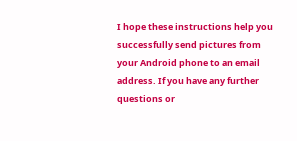I hope these instructions help you successfully send pictures from your Android phone to an email address. If you have any further questions or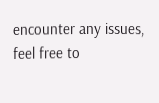encounter any issues, feel free to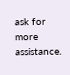ask for more assistance.